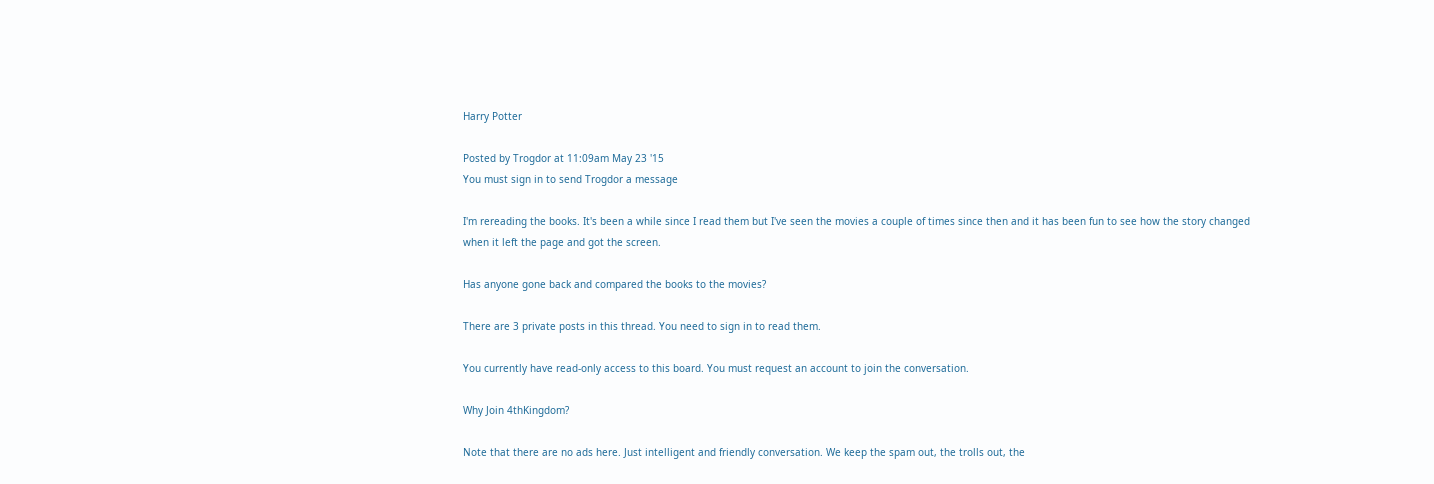Harry Potter

Posted by Trogdor at 11:09am May 23 '15
You must sign in to send Trogdor a message

I'm rereading the books. It's been a while since I read them but I've seen the movies a couple of times since then and it has been fun to see how the story changed when it left the page and got the screen.

Has anyone gone back and compared the books to the movies?

There are 3 private posts in this thread. You need to sign in to read them.

You currently have read-only access to this board. You must request an account to join the conversation.

Why Join 4thKingdom?

Note that there are no ads here. Just intelligent and friendly conversation. We keep the spam out, the trolls out, the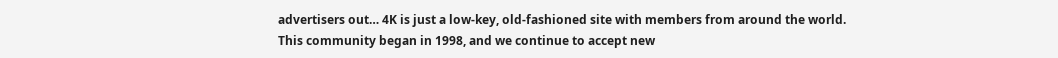advertisers out… 4K is just a low-key, old-fashioned site with members from around the world.
This community began in 1998, and we continue to accept new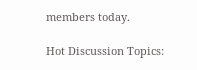members today.

Hot Discussion Topics: